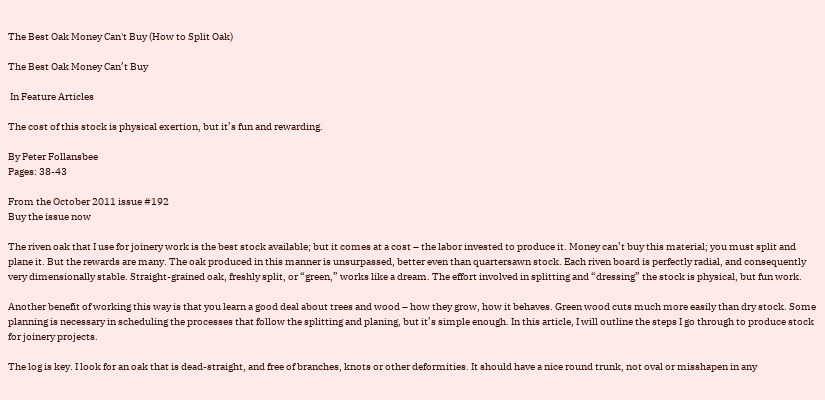The Best Oak Money Can't Buy (How to Split Oak)

The Best Oak Money Can’t Buy

 In Feature Articles

The cost of this stock is physical exertion, but it’s fun and rewarding.

By Peter Follansbee
Pages: 38-43

From the October 2011 issue #192
Buy the issue now

The riven oak that I use for joinery work is the best stock available; but it comes at a cost – the labor invested to produce it. Money can’t buy this material; you must split and plane it. But the rewards are many. The oak produced in this manner is unsurpassed, better even than quartersawn stock. Each riven board is perfectly radial, and consequently very dimensionally stable. Straight-grained oak, freshly split, or “green,” works like a dream. The effort involved in splitting and “dressing” the stock is physical, but fun work.

Another benefit of working this way is that you learn a good deal about trees and wood – how they grow, how it behaves. Green wood cuts much more easily than dry stock. Some planning is necessary in scheduling the processes that follow the splitting and planing, but it’s simple enough. In this article, I will outline the steps I go through to produce stock for joinery projects.

The log is key. I look for an oak that is dead-straight, and free of branches, knots or other deformities. It should have a nice round trunk, not oval or misshapen in any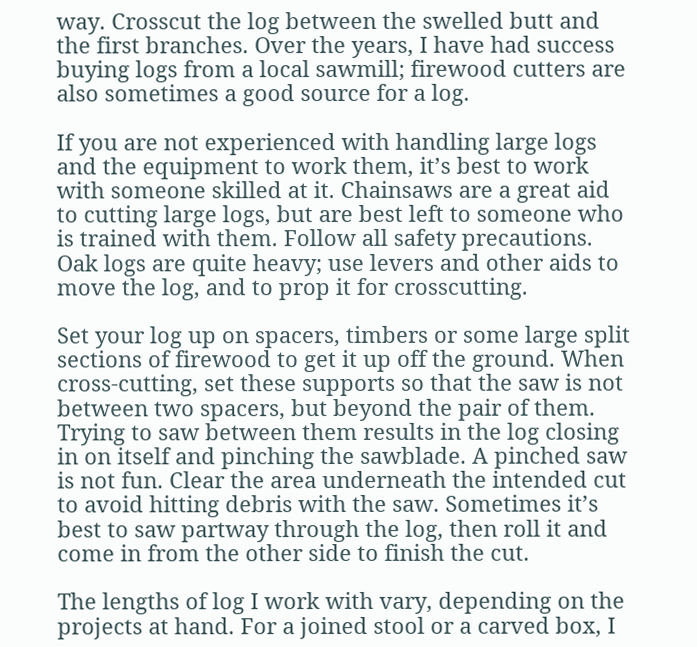way. Crosscut the log between the swelled butt and the first branches. Over the years, I have had success buying logs from a local sawmill; firewood cutters are also sometimes a good source for a log.

If you are not experienced with handling large logs and the equipment to work them, it’s best to work with someone skilled at it. Chainsaws are a great aid to cutting large logs, but are best left to someone who is trained with them. Follow all safety precautions. Oak logs are quite heavy; use levers and other aids to move the log, and to prop it for crosscutting.

Set your log up on spacers, timbers or some large split sections of firewood to get it up off the ground. When cross-cutting, set these supports so that the saw is not between two spacers, but beyond the pair of them. Trying to saw between them results in the log closing in on itself and pinching the sawblade. A pinched saw is not fun. Clear the area underneath the intended cut to avoid hitting debris with the saw. Sometimes it’s best to saw partway through the log, then roll it and come in from the other side to finish the cut.

The lengths of log I work with vary, depending on the projects at hand. For a joined stool or a carved box, I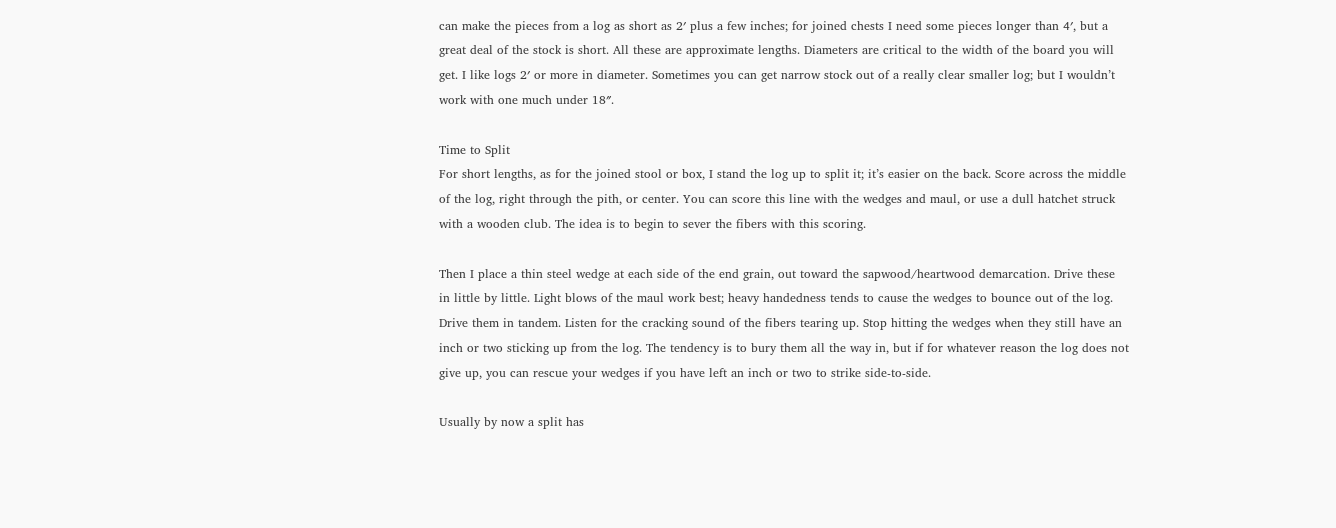can make the pieces from a log as short as 2′ plus a few inches; for joined chests I need some pieces longer than 4′, but a great deal of the stock is short. All these are approximate lengths. Diameters are critical to the width of the board you will get. I like logs 2′ or more in diameter. Sometimes you can get narrow stock out of a really clear smaller log; but I wouldn’t work with one much under 18″.

Time to Split
For short lengths, as for the joined stool or box, I stand the log up to split it; it’s easier on the back. Score across the middle of the log, right through the pith, or center. You can score this line with the wedges and maul, or use a dull hatchet struck with a wooden club. The idea is to begin to sever the fibers with this scoring.

Then I place a thin steel wedge at each side of the end grain, out toward the sapwood/heartwood demarcation. Drive these in little by little. Light blows of the maul work best; heavy handedness tends to cause the wedges to bounce out of the log. Drive them in tandem. Listen for the cracking sound of the fibers tearing up. Stop hitting the wedges when they still have an inch or two sticking up from the log. The tendency is to bury them all the way in, but if for whatever reason the log does not give up, you can rescue your wedges if you have left an inch or two to strike side-to-side.

Usually by now a split has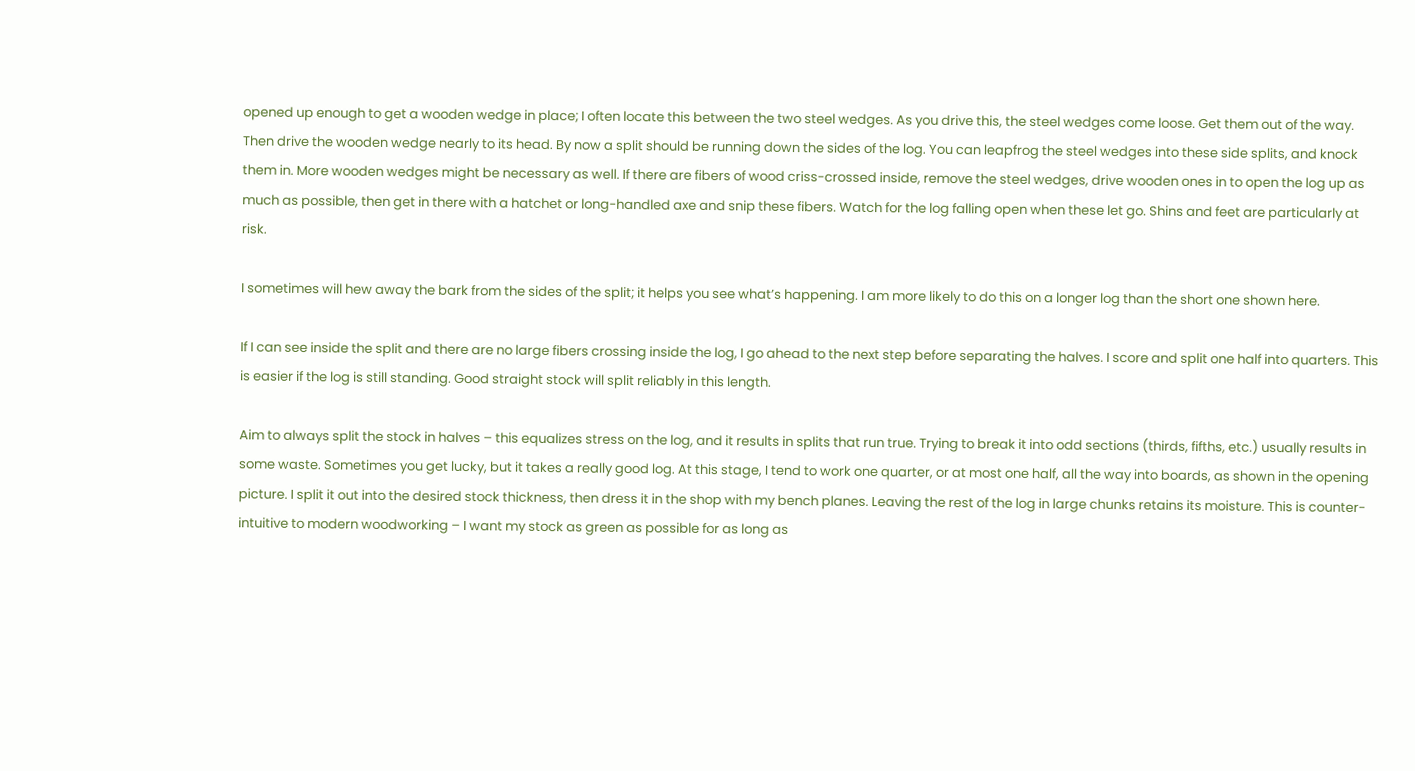opened up enough to get a wooden wedge in place; I often locate this between the two steel wedges. As you drive this, the steel wedges come loose. Get them out of the way. Then drive the wooden wedge nearly to its head. By now a split should be running down the sides of the log. You can leapfrog the steel wedges into these side splits, and knock them in. More wooden wedges might be necessary as well. If there are fibers of wood criss-crossed inside, remove the steel wedges, drive wooden ones in to open the log up as much as possible, then get in there with a hatchet or long-handled axe and snip these fibers. Watch for the log falling open when these let go. Shins and feet are particularly at risk.

I sometimes will hew away the bark from the sides of the split; it helps you see what’s happening. I am more likely to do this on a longer log than the short one shown here.

If I can see inside the split and there are no large fibers crossing inside the log, I go ahead to the next step before separating the halves. I score and split one half into quarters. This is easier if the log is still standing. Good straight stock will split reliably in this length.

Aim to always split the stock in halves – this equalizes stress on the log, and it results in splits that run true. Trying to break it into odd sections (thirds, fifths, etc.) usually results in some waste. Sometimes you get lucky, but it takes a really good log. At this stage, I tend to work one quarter, or at most one half, all the way into boards, as shown in the opening picture. I split it out into the desired stock thickness, then dress it in the shop with my bench planes. Leaving the rest of the log in large chunks retains its moisture. This is counter-intuitive to modern woodworking – I want my stock as green as possible for as long as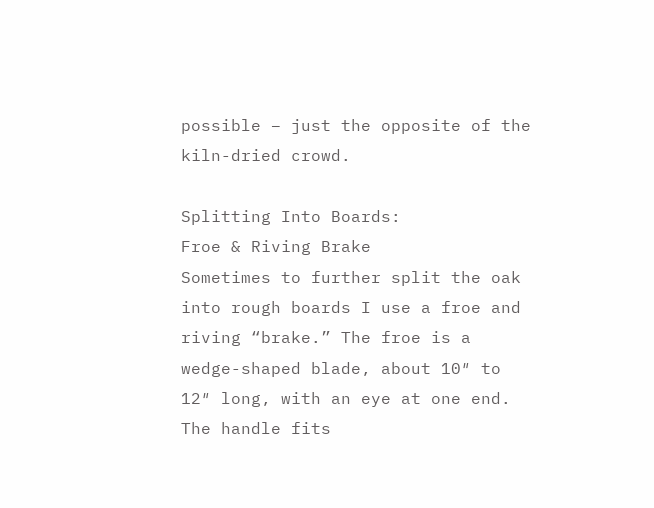possible – just the opposite of the kiln-dried crowd.

Splitting Into Boards:
Froe & Riving Brake
Sometimes to further split the oak into rough boards I use a froe and riving “brake.” The froe is a wedge-shaped blade, about 10″ to 12″ long, with an eye at one end. The handle fits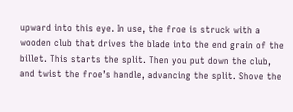upward into this eye. In use, the froe is struck with a wooden club that drives the blade into the end grain of the billet. This starts the split. Then you put down the club, and twist the froe’s handle, advancing the split. Shove the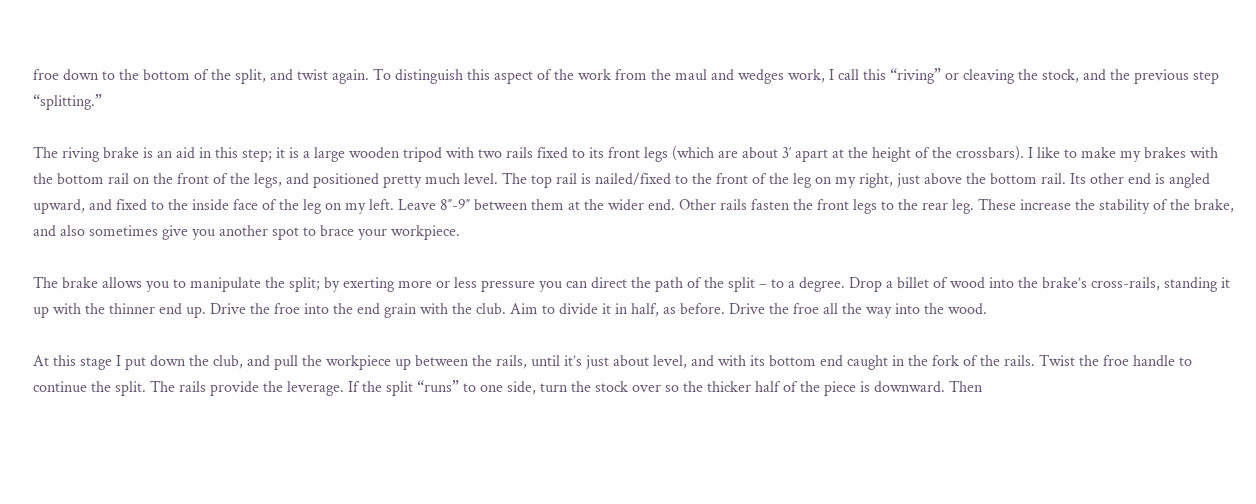froe down to the bottom of the split, and twist again. To distinguish this aspect of the work from the maul and wedges work, I call this “riving” or cleaving the stock, and the previous step “splitting.”

The riving brake is an aid in this step; it is a large wooden tripod with two rails fixed to its front legs (which are about 3′ apart at the height of the crossbars). I like to make my brakes with the bottom rail on the front of the legs, and positioned pretty much level. The top rail is nailed/fixed to the front of the leg on my right, just above the bottom rail. Its other end is angled upward, and fixed to the inside face of the leg on my left. Leave 8″-9″ between them at the wider end. Other rails fasten the front legs to the rear leg. These increase the stability of the brake, and also sometimes give you another spot to brace your workpiece.

The brake allows you to manipulate the split; by exerting more or less pressure you can direct the path of the split – to a degree. Drop a billet of wood into the brake’s cross-rails, standing it up with the thinner end up. Drive the froe into the end grain with the club. Aim to divide it in half, as before. Drive the froe all the way into the wood.

At this stage I put down the club, and pull the workpiece up between the rails, until it’s just about level, and with its bottom end caught in the fork of the rails. Twist the froe handle to continue the split. The rails provide the leverage. If the split “runs” to one side, turn the stock over so the thicker half of the piece is downward. Then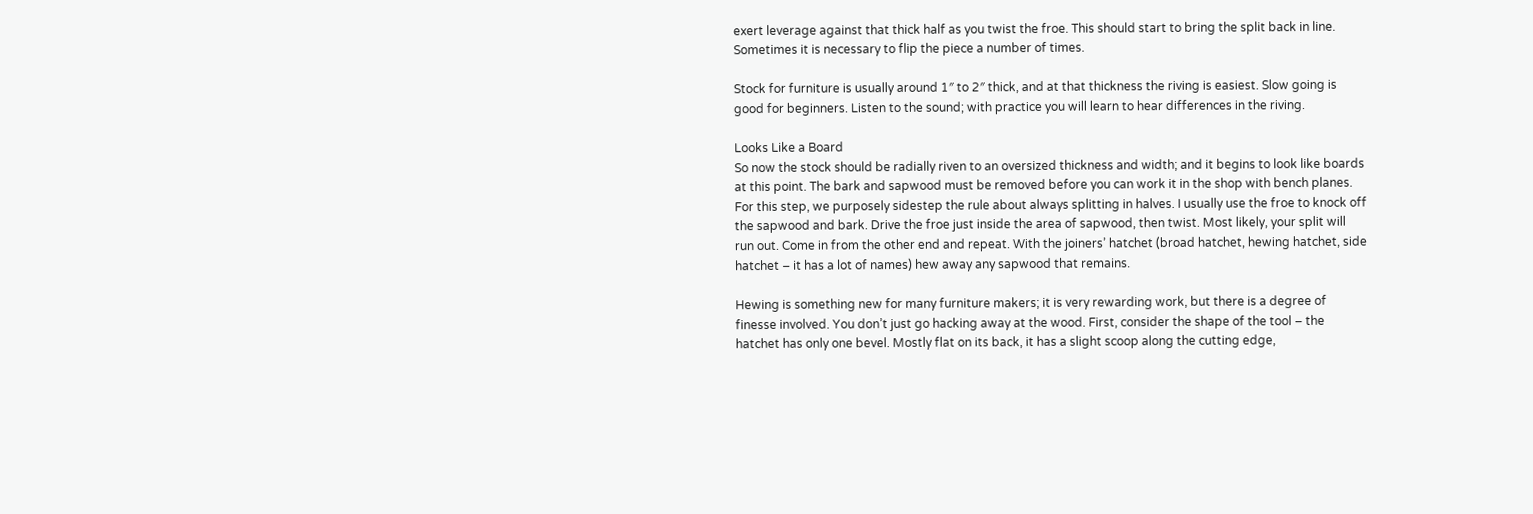exert leverage against that thick half as you twist the froe. This should start to bring the split back in line. Sometimes it is necessary to flip the piece a number of times.

Stock for furniture is usually around 1″ to 2″ thick, and at that thickness the riving is easiest. Slow going is good for beginners. Listen to the sound; with practice you will learn to hear differences in the riving.

Looks Like a Board
So now the stock should be radially riven to an oversized thickness and width; and it begins to look like boards at this point. The bark and sapwood must be removed before you can work it in the shop with bench planes. For this step, we purposely sidestep the rule about always splitting in halves. I usually use the froe to knock off the sapwood and bark. Drive the froe just inside the area of sapwood, then twist. Most likely, your split will run out. Come in from the other end and repeat. With the joiners’ hatchet (broad hatchet, hewing hatchet, side hatchet – it has a lot of names) hew away any sapwood that remains.

Hewing is something new for many furniture makers; it is very rewarding work, but there is a degree of finesse involved. You don’t just go hacking away at the wood. First, consider the shape of the tool – the hatchet has only one bevel. Mostly flat on its back, it has a slight scoop along the cutting edge,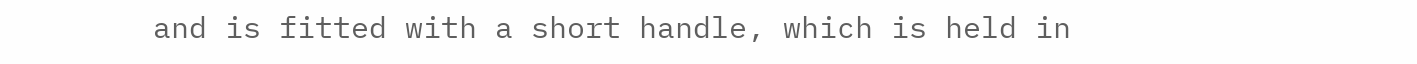and is fitted with a short handle, which is held in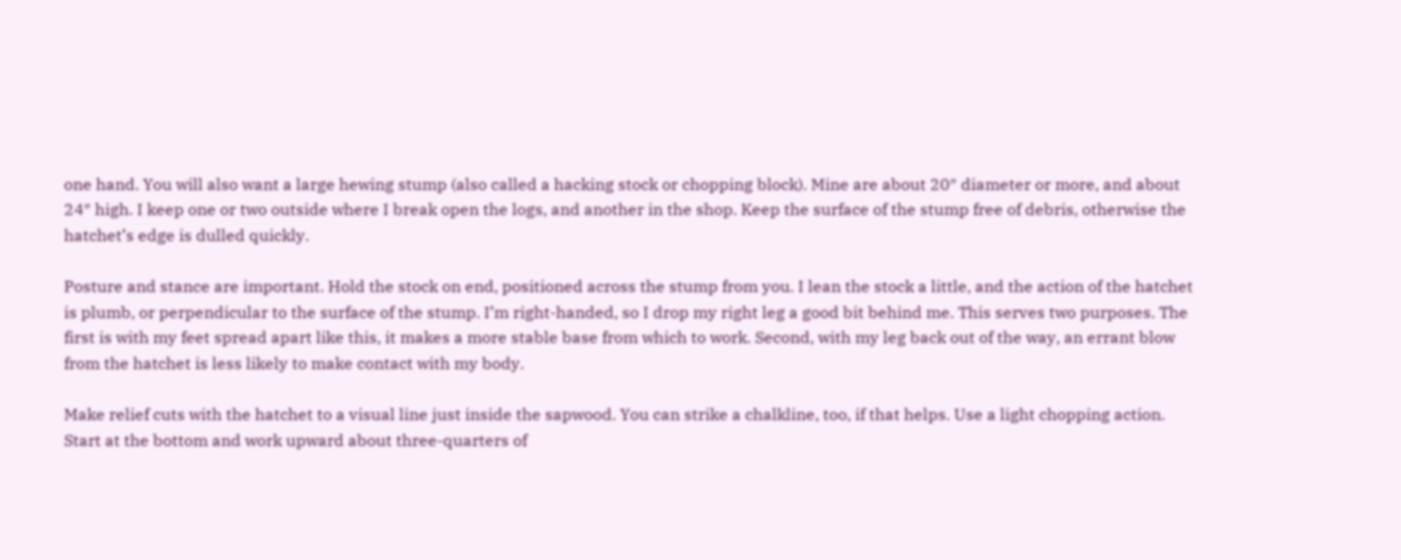one hand. You will also want a large hewing stump (also called a hacking stock or chopping block). Mine are about 20″ diameter or more, and about 24″ high. I keep one or two outside where I break open the logs, and another in the shop. Keep the surface of the stump free of debris, otherwise the hatchet’s edge is dulled quickly.

Posture and stance are important. Hold the stock on end, positioned across the stump from you. I lean the stock a little, and the action of the hatchet is plumb, or perpendicular to the surface of the stump. I’m right-handed, so I drop my right leg a good bit behind me. This serves two purposes. The first is with my feet spread apart like this, it makes a more stable base from which to work. Second, with my leg back out of the way, an errant blow from the hatchet is less likely to make contact with my body.

Make relief cuts with the hatchet to a visual line just inside the sapwood. You can strike a chalkline, too, if that helps. Use a light chopping action. Start at the bottom and work upward about three-quarters of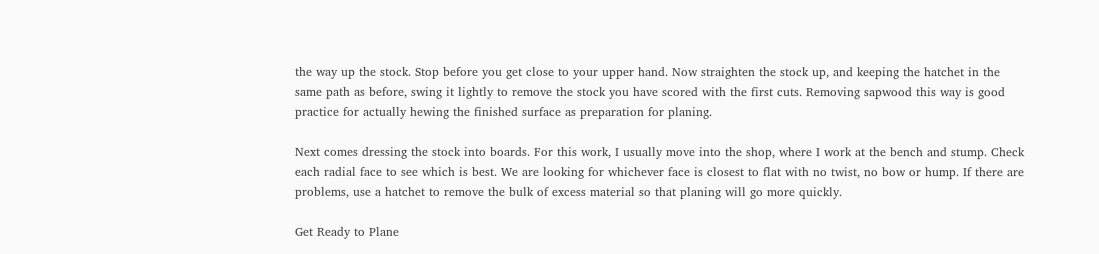the way up the stock. Stop before you get close to your upper hand. Now straighten the stock up, and keeping the hatchet in the same path as before, swing it lightly to remove the stock you have scored with the first cuts. Removing sapwood this way is good practice for actually hewing the finished surface as preparation for planing.

Next comes dressing the stock into boards. For this work, I usually move into the shop, where I work at the bench and stump. Check each radial face to see which is best. We are looking for whichever face is closest to flat with no twist, no bow or hump. If there are problems, use a hatchet to remove the bulk of excess material so that planing will go more quickly.

Get Ready to Plane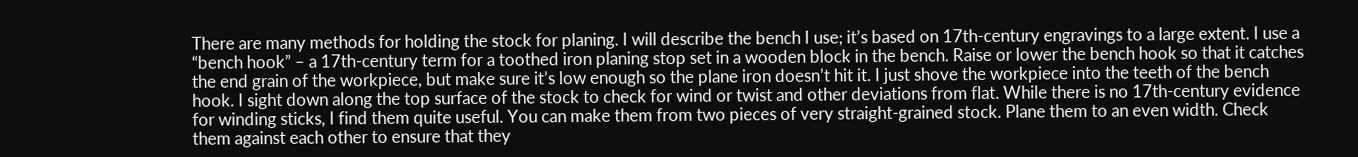There are many methods for holding the stock for planing. I will describe the bench I use; it’s based on 17th-century engravings to a large extent. I use a “bench hook” – a 17th-century term for a toothed iron planing stop set in a wooden block in the bench. Raise or lower the bench hook so that it catches the end grain of the workpiece, but make sure it’s low enough so the plane iron doesn’t hit it. I just shove the workpiece into the teeth of the bench hook. I sight down along the top surface of the stock to check for wind or twist and other deviations from flat. While there is no 17th-century evidence for winding sticks, I find them quite useful. You can make them from two pieces of very straight-grained stock. Plane them to an even width. Check them against each other to ensure that they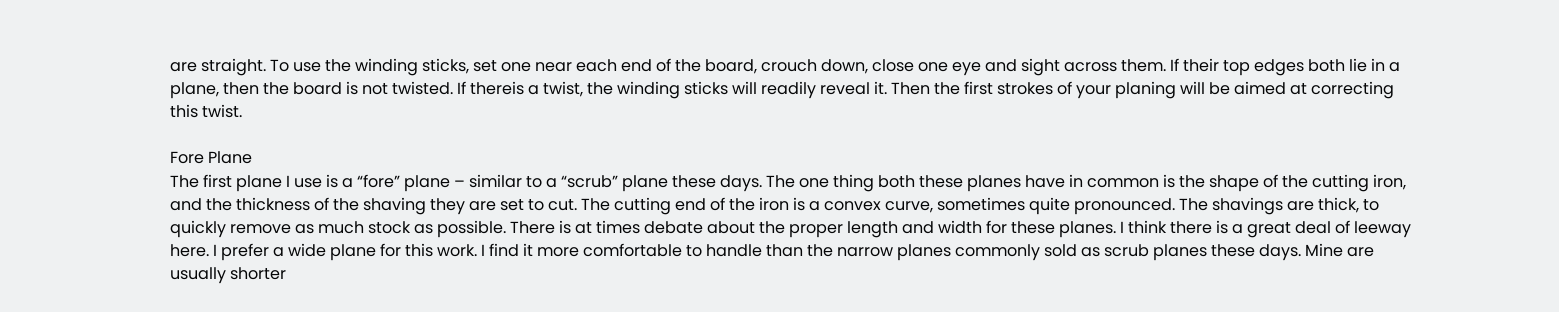are straight. To use the winding sticks, set one near each end of the board, crouch down, close one eye and sight across them. If their top edges both lie in a plane, then the board is not twisted. If thereis a twist, the winding sticks will readily reveal it. Then the first strokes of your planing will be aimed at correcting this twist.

Fore Plane
The first plane I use is a “fore” plane – similar to a “scrub” plane these days. The one thing both these planes have in common is the shape of the cutting iron, and the thickness of the shaving they are set to cut. The cutting end of the iron is a convex curve, sometimes quite pronounced. The shavings are thick, to quickly remove as much stock as possible. There is at times debate about the proper length and width for these planes. I think there is a great deal of leeway here. I prefer a wide plane for this work. I find it more comfortable to handle than the narrow planes commonly sold as scrub planes these days. Mine are usually shorter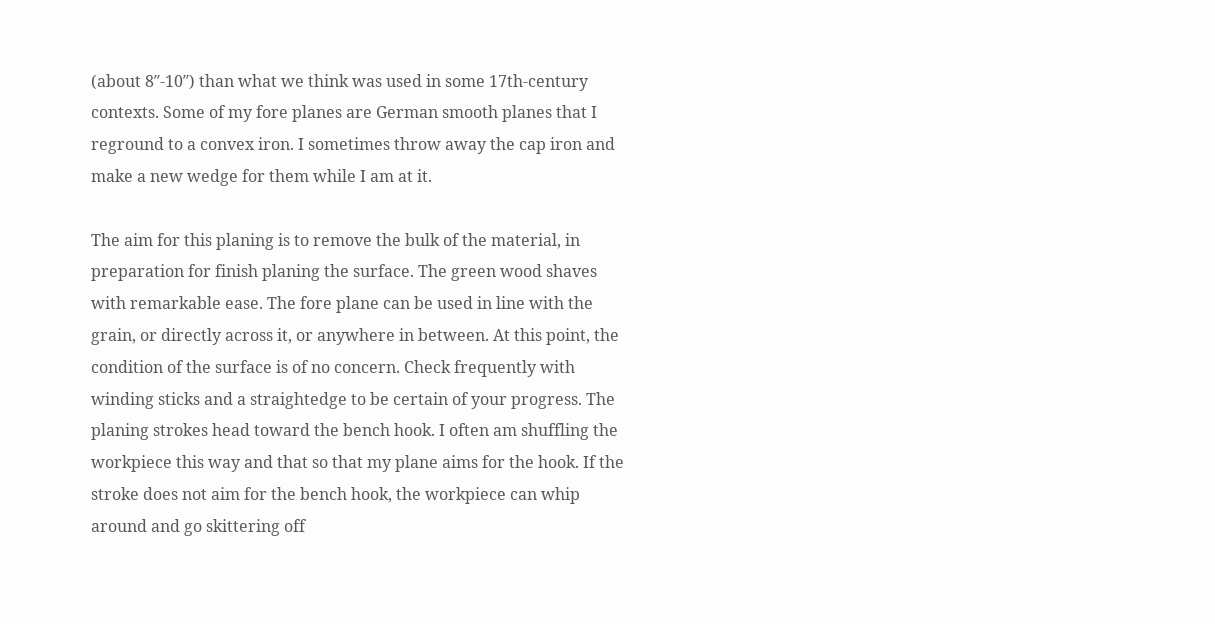(about 8″-10″) than what we think was used in some 17th-century contexts. Some of my fore planes are German smooth planes that I reground to a convex iron. I sometimes throw away the cap iron and make a new wedge for them while I am at it.

The aim for this planing is to remove the bulk of the material, in preparation for finish planing the surface. The green wood shaves with remarkable ease. The fore plane can be used in line with the grain, or directly across it, or anywhere in between. At this point, the condition of the surface is of no concern. Check frequently with winding sticks and a straightedge to be certain of your progress. The planing strokes head toward the bench hook. I often am shuffling the workpiece this way and that so that my plane aims for the hook. If the stroke does not aim for the bench hook, the workpiece can whip around and go skittering off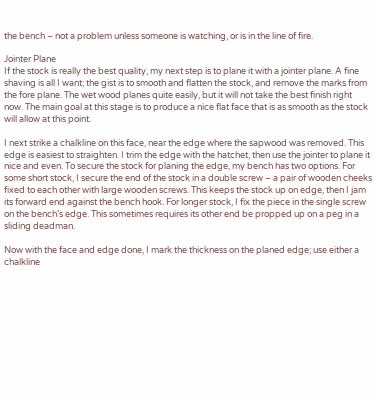the bench – not a problem unless someone is watching, or is in the line of fire.

Jointer Plane
If the stock is really the best quality, my next step is to plane it with a jointer plane. A fine shaving is all I want; the gist is to smooth and flatten the stock, and remove the marks from the fore plane. The wet wood planes quite easily, but it will not take the best finish right now. The main goal at this stage is to produce a nice flat face that is as smooth as the stock will allow at this point.

I next strike a chalkline on this face, near the edge where the sapwood was removed. This edge is easiest to straighten. I trim the edge with the hatchet, then use the jointer to plane it nice and even. To secure the stock for planing the edge, my bench has two options. For some short stock, I secure the end of the stock in a double screw – a pair of wooden cheeks fixed to each other with large wooden screws. This keeps the stock up on edge, then I jam its forward end against the bench hook. For longer stock, I fix the piece in the single screw on the bench’s edge. This sometimes requires its other end be propped up on a peg in a sliding deadman.

Now with the face and edge done, I mark the thickness on the planed edge; use either a chalkline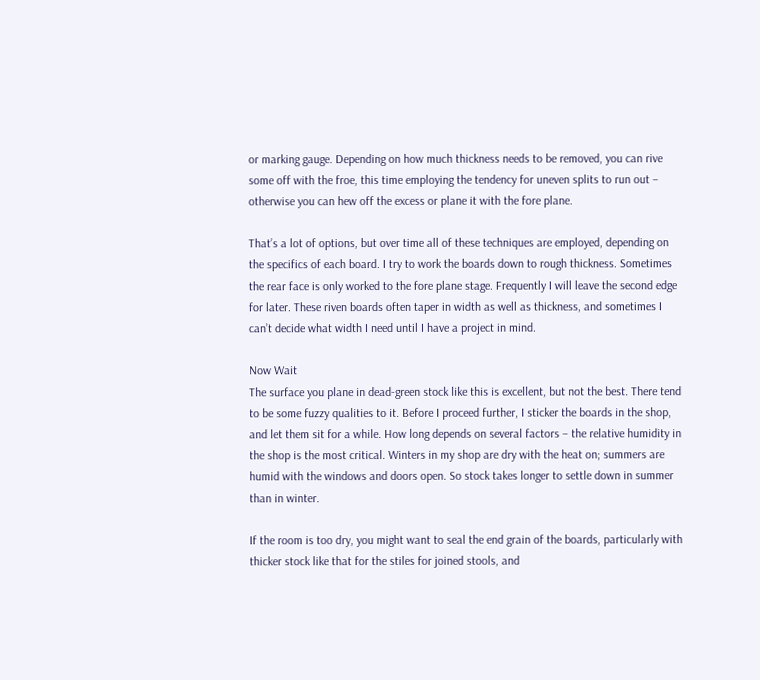or marking gauge. Depending on how much thickness needs to be removed, you can rive some off with the froe, this time employing the tendency for uneven splits to run out – otherwise you can hew off the excess or plane it with the fore plane.

That’s a lot of options, but over time all of these techniques are employed, depending on the specifics of each board. I try to work the boards down to rough thickness. Sometimes the rear face is only worked to the fore plane stage. Frequently I will leave the second edge for later. These riven boards often taper in width as well as thickness, and sometimes I can’t decide what width I need until I have a project in mind.

Now Wait
The surface you plane in dead-green stock like this is excellent, but not the best. There tend to be some fuzzy qualities to it. Before I proceed further, I sticker the boards in the shop, and let them sit for a while. How long depends on several factors – the relative humidity in the shop is the most critical. Winters in my shop are dry with the heat on; summers are humid with the windows and doors open. So stock takes longer to settle down in summer than in winter.

If the room is too dry, you might want to seal the end grain of the boards, particularly with thicker stock like that for the stiles for joined stools, and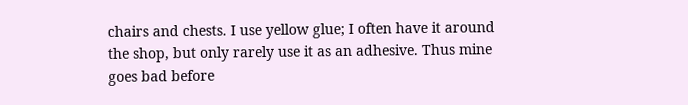chairs and chests. I use yellow glue; I often have it around the shop, but only rarely use it as an adhesive. Thus mine goes bad before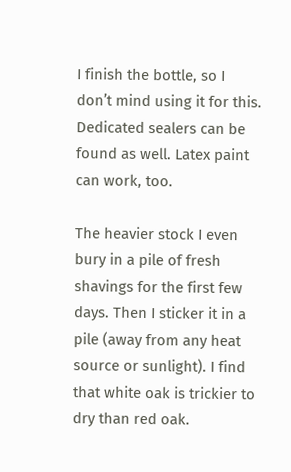I finish the bottle, so I don’t mind using it for this. Dedicated sealers can be found as well. Latex paint can work, too.

The heavier stock I even bury in a pile of fresh shavings for the first few days. Then I sticker it in a pile (away from any heat source or sunlight). I find that white oak is trickier to dry than red oak.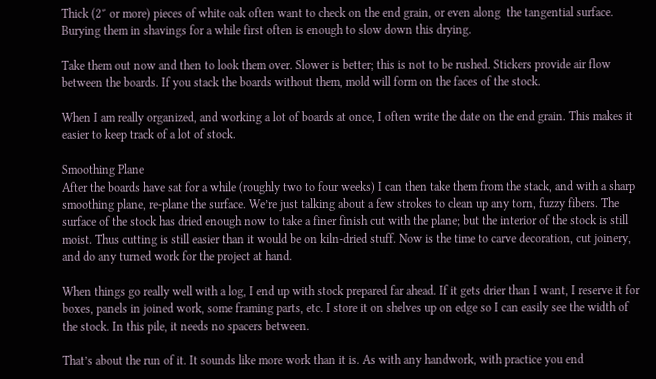Thick (2″ or more) pieces of white oak often want to check on the end grain, or even along  the tangential surface. Burying them in shavings for a while first often is enough to slow down this drying.

Take them out now and then to look them over. Slower is better; this is not to be rushed. Stickers provide air flow between the boards. If you stack the boards without them, mold will form on the faces of the stock.

When I am really organized, and working a lot of boards at once, I often write the date on the end grain. This makes it easier to keep track of a lot of stock.

Smoothing Plane
After the boards have sat for a while (roughly two to four weeks) I can then take them from the stack, and with a sharp smoothing plane, re-plane the surface. We’re just talking about a few strokes to clean up any torn, fuzzy fibers. The surface of the stock has dried enough now to take a finer finish cut with the plane; but the interior of the stock is still moist. Thus cutting is still easier than it would be on kiln-dried stuff. Now is the time to carve decoration, cut joinery, and do any turned work for the project at hand.

When things go really well with a log, I end up with stock prepared far ahead. If it gets drier than I want, I reserve it for boxes, panels in joined work, some framing parts, etc. I store it on shelves up on edge so I can easily see the width of the stock. In this pile, it needs no spacers between.

That’s about the run of it. It sounds like more work than it is. As with any handwork, with practice you end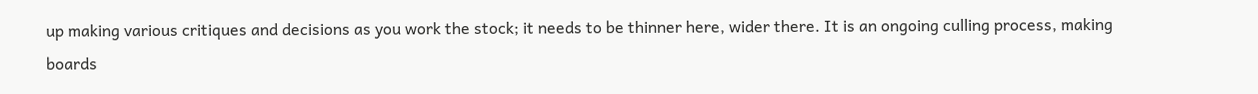up making various critiques and decisions as you work the stock; it needs to be thinner here, wider there. It is an ongoing culling process, making boards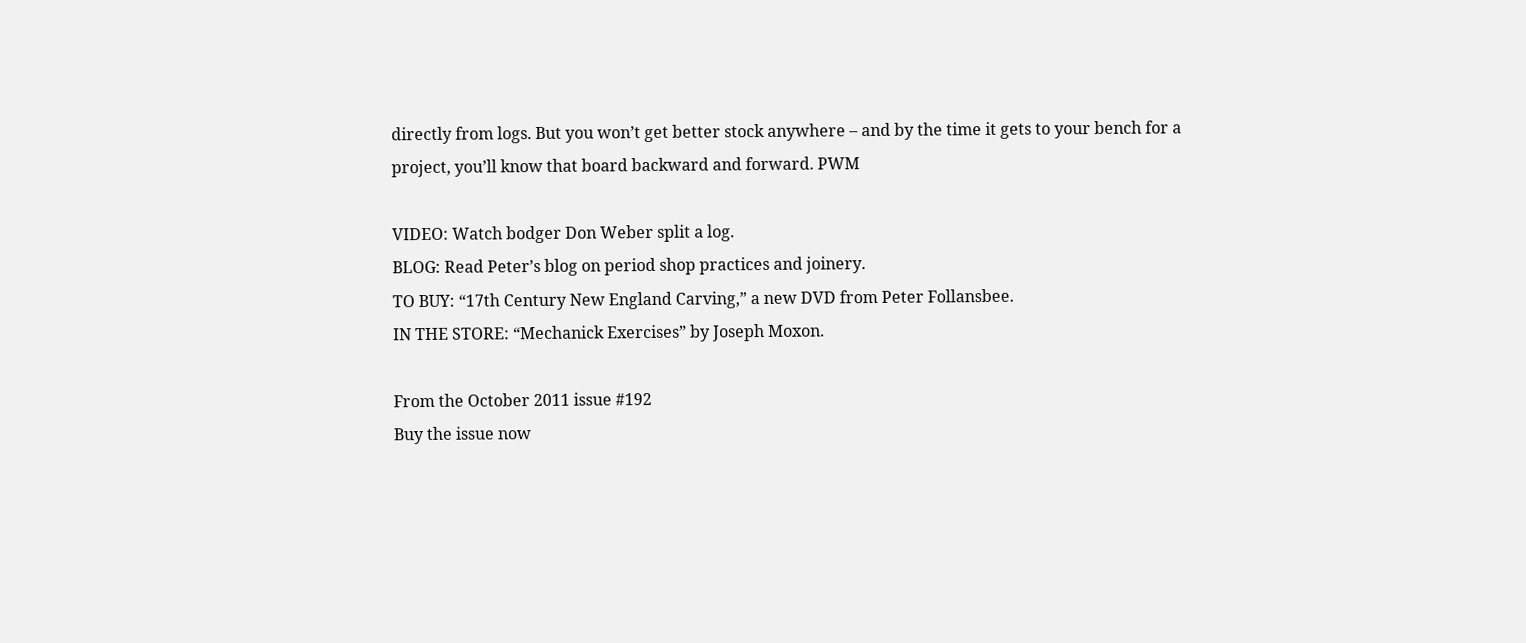directly from logs. But you won’t get better stock anywhere – and by the time it gets to your bench for a project, you’ll know that board backward and forward. PWM

VIDEO: Watch bodger Don Weber split a log.
BLOG: Read Peter’s blog on period shop practices and joinery.
TO BUY: “17th Century New England Carving,” a new DVD from Peter Follansbee.
IN THE STORE: “Mechanick Exercises” by Joseph Moxon.

From the October 2011 issue #192
Buy the issue now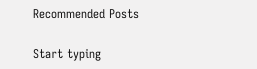Recommended Posts

Start typing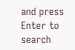and press Enter to search